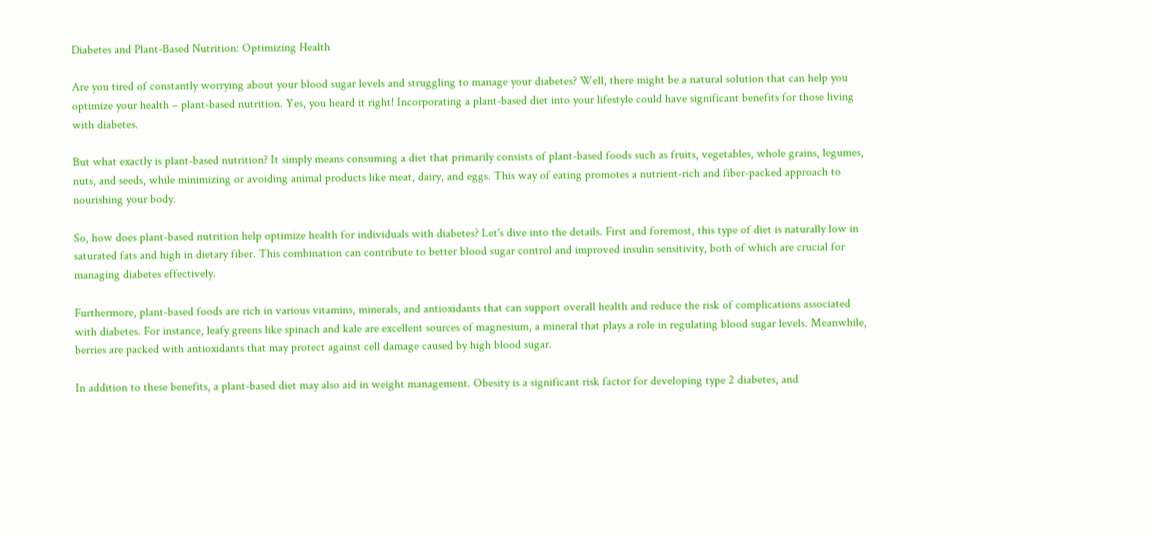Diabetes and Plant-Based Nutrition: Optimizing Health

Are you tired of constantly worrying about your blood sugar levels and struggling to manage your diabetes? Well, there might be a natural solution that can help you optimize your health – plant-based nutrition. Yes, you heard it right! Incorporating a plant-based diet into your lifestyle could have significant benefits for those living with diabetes.

But what exactly is plant-based nutrition? It simply means consuming a diet that primarily consists of plant-based foods such as fruits, vegetables, whole grains, legumes, nuts, and seeds, while minimizing or avoiding animal products like meat, dairy, and eggs. This way of eating promotes a nutrient-rich and fiber-packed approach to nourishing your body.

So, how does plant-based nutrition help optimize health for individuals with diabetes? Let's dive into the details. First and foremost, this type of diet is naturally low in saturated fats and high in dietary fiber. This combination can contribute to better blood sugar control and improved insulin sensitivity, both of which are crucial for managing diabetes effectively.

Furthermore, plant-based foods are rich in various vitamins, minerals, and antioxidants that can support overall health and reduce the risk of complications associated with diabetes. For instance, leafy greens like spinach and kale are excellent sources of magnesium, a mineral that plays a role in regulating blood sugar levels. Meanwhile, berries are packed with antioxidants that may protect against cell damage caused by high blood sugar.

In addition to these benefits, a plant-based diet may also aid in weight management. Obesity is a significant risk factor for developing type 2 diabetes, and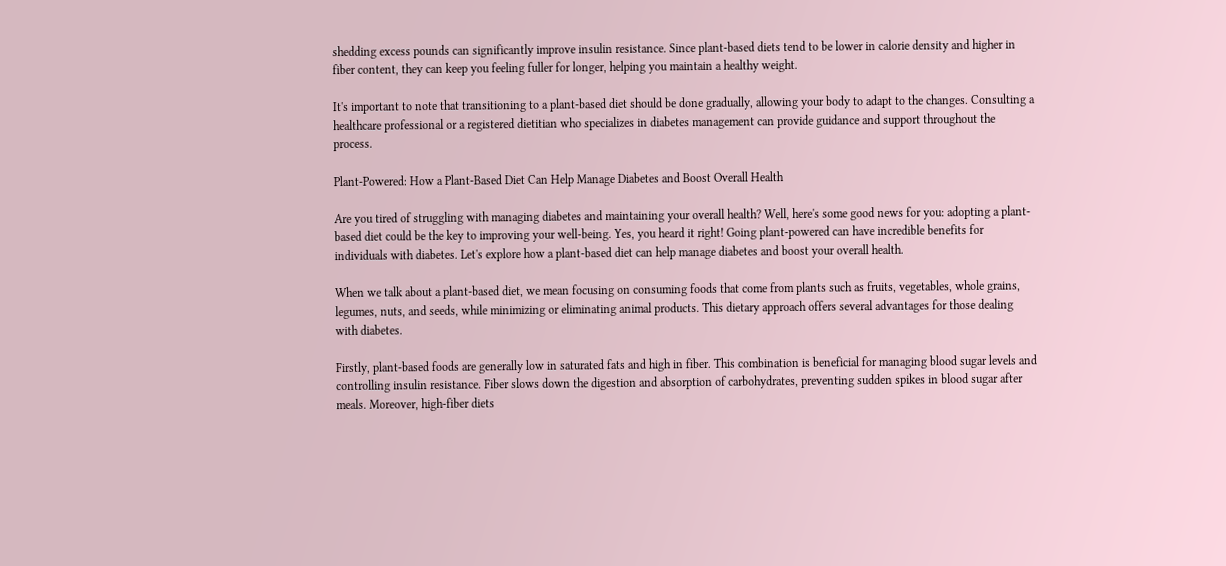shedding excess pounds can significantly improve insulin resistance. Since plant-based diets tend to be lower in calorie density and higher in fiber content, they can keep you feeling fuller for longer, helping you maintain a healthy weight.

It's important to note that transitioning to a plant-based diet should be done gradually, allowing your body to adapt to the changes. Consulting a healthcare professional or a registered dietitian who specializes in diabetes management can provide guidance and support throughout the process.

Plant-Powered: How a Plant-Based Diet Can Help Manage Diabetes and Boost Overall Health

Are you tired of struggling with managing diabetes and maintaining your overall health? Well, here's some good news for you: adopting a plant-based diet could be the key to improving your well-being. Yes, you heard it right! Going plant-powered can have incredible benefits for individuals with diabetes. Let's explore how a plant-based diet can help manage diabetes and boost your overall health.

When we talk about a plant-based diet, we mean focusing on consuming foods that come from plants such as fruits, vegetables, whole grains, legumes, nuts, and seeds, while minimizing or eliminating animal products. This dietary approach offers several advantages for those dealing with diabetes.

Firstly, plant-based foods are generally low in saturated fats and high in fiber. This combination is beneficial for managing blood sugar levels and controlling insulin resistance. Fiber slows down the digestion and absorption of carbohydrates, preventing sudden spikes in blood sugar after meals. Moreover, high-fiber diets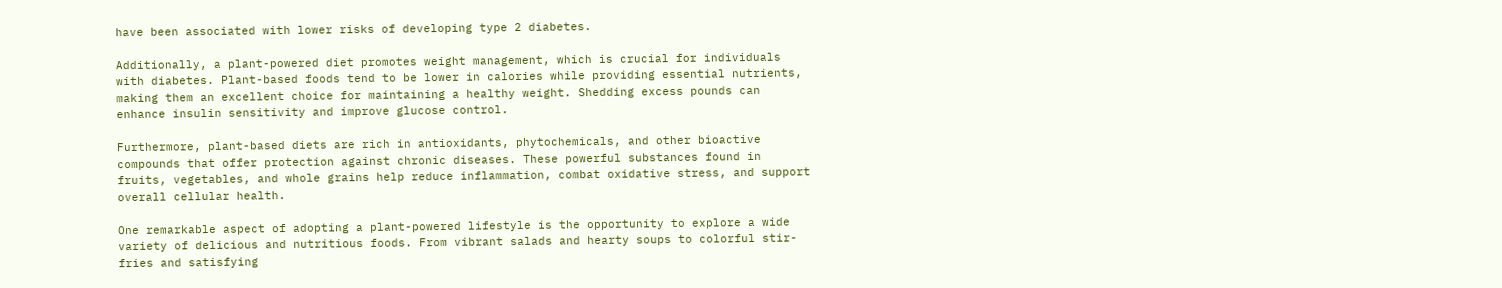have been associated with lower risks of developing type 2 diabetes.

Additionally, a plant-powered diet promotes weight management, which is crucial for individuals with diabetes. Plant-based foods tend to be lower in calories while providing essential nutrients, making them an excellent choice for maintaining a healthy weight. Shedding excess pounds can enhance insulin sensitivity and improve glucose control.

Furthermore, plant-based diets are rich in antioxidants, phytochemicals, and other bioactive compounds that offer protection against chronic diseases. These powerful substances found in fruits, vegetables, and whole grains help reduce inflammation, combat oxidative stress, and support overall cellular health.

One remarkable aspect of adopting a plant-powered lifestyle is the opportunity to explore a wide variety of delicious and nutritious foods. From vibrant salads and hearty soups to colorful stir-fries and satisfying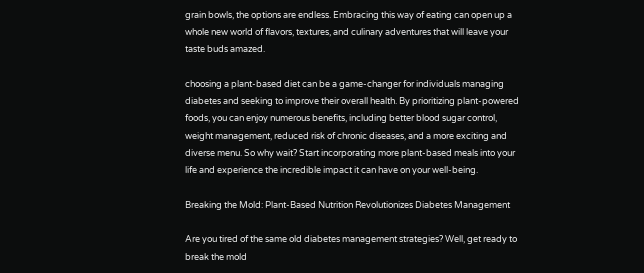grain bowls, the options are endless. Embracing this way of eating can open up a whole new world of flavors, textures, and culinary adventures that will leave your taste buds amazed.

choosing a plant-based diet can be a game-changer for individuals managing diabetes and seeking to improve their overall health. By prioritizing plant-powered foods, you can enjoy numerous benefits, including better blood sugar control, weight management, reduced risk of chronic diseases, and a more exciting and diverse menu. So why wait? Start incorporating more plant-based meals into your life and experience the incredible impact it can have on your well-being.

Breaking the Mold: Plant-Based Nutrition Revolutionizes Diabetes Management

Are you tired of the same old diabetes management strategies? Well, get ready to break the mold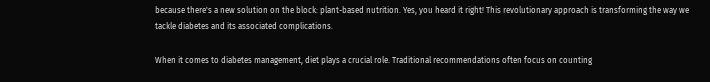because there's a new solution on the block: plant-based nutrition. Yes, you heard it right! This revolutionary approach is transforming the way we tackle diabetes and its associated complications.

When it comes to diabetes management, diet plays a crucial role. Traditional recommendations often focus on counting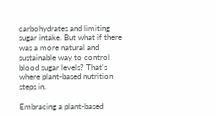carbohydrates and limiting sugar intake. But what if there was a more natural and sustainable way to control blood sugar levels? That's where plant-based nutrition steps in.

Embracing a plant-based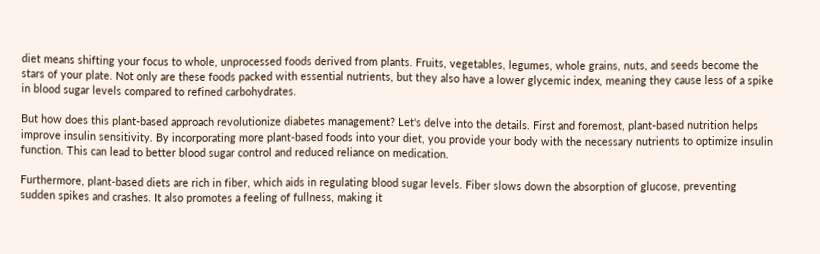diet means shifting your focus to whole, unprocessed foods derived from plants. Fruits, vegetables, legumes, whole grains, nuts, and seeds become the stars of your plate. Not only are these foods packed with essential nutrients, but they also have a lower glycemic index, meaning they cause less of a spike in blood sugar levels compared to refined carbohydrates.

But how does this plant-based approach revolutionize diabetes management? Let's delve into the details. First and foremost, plant-based nutrition helps improve insulin sensitivity. By incorporating more plant-based foods into your diet, you provide your body with the necessary nutrients to optimize insulin function. This can lead to better blood sugar control and reduced reliance on medication.

Furthermore, plant-based diets are rich in fiber, which aids in regulating blood sugar levels. Fiber slows down the absorption of glucose, preventing sudden spikes and crashes. It also promotes a feeling of fullness, making it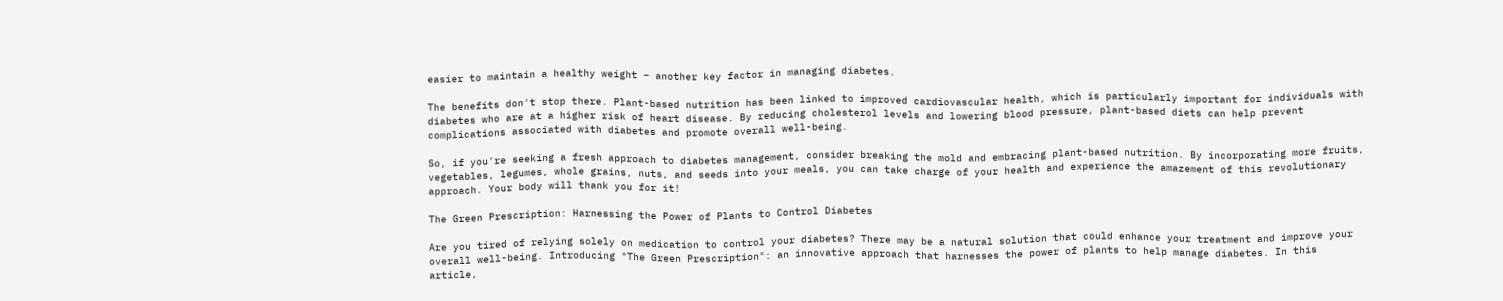easier to maintain a healthy weight – another key factor in managing diabetes.

The benefits don't stop there. Plant-based nutrition has been linked to improved cardiovascular health, which is particularly important for individuals with diabetes who are at a higher risk of heart disease. By reducing cholesterol levels and lowering blood pressure, plant-based diets can help prevent complications associated with diabetes and promote overall well-being.

So, if you're seeking a fresh approach to diabetes management, consider breaking the mold and embracing plant-based nutrition. By incorporating more fruits, vegetables, legumes, whole grains, nuts, and seeds into your meals, you can take charge of your health and experience the amazement of this revolutionary approach. Your body will thank you for it!

The Green Prescription: Harnessing the Power of Plants to Control Diabetes

Are you tired of relying solely on medication to control your diabetes? There may be a natural solution that could enhance your treatment and improve your overall well-being. Introducing "The Green Prescription": an innovative approach that harnesses the power of plants to help manage diabetes. In this article,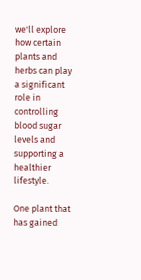we'll explore how certain plants and herbs can play a significant role in controlling blood sugar levels and supporting a healthier lifestyle.

One plant that has gained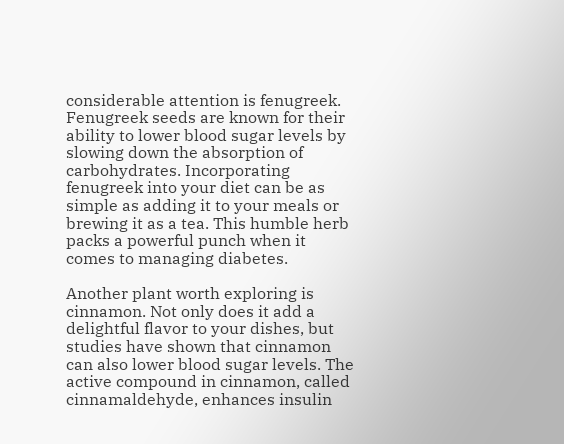considerable attention is fenugreek. Fenugreek seeds are known for their ability to lower blood sugar levels by slowing down the absorption of carbohydrates. Incorporating fenugreek into your diet can be as simple as adding it to your meals or brewing it as a tea. This humble herb packs a powerful punch when it comes to managing diabetes.

Another plant worth exploring is cinnamon. Not only does it add a delightful flavor to your dishes, but studies have shown that cinnamon can also lower blood sugar levels. The active compound in cinnamon, called cinnamaldehyde, enhances insulin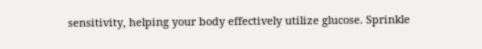sensitivity, helping your body effectively utilize glucose. Sprinkle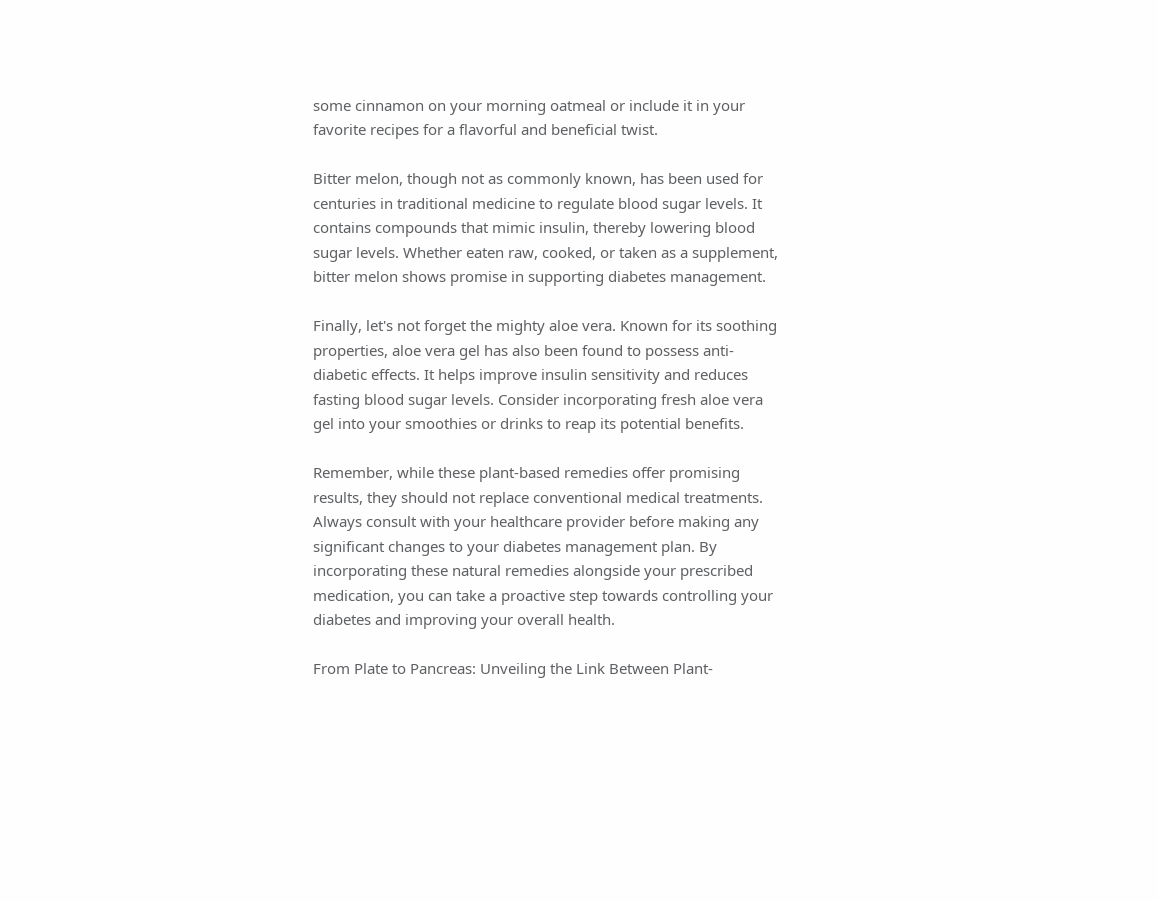some cinnamon on your morning oatmeal or include it in your favorite recipes for a flavorful and beneficial twist.

Bitter melon, though not as commonly known, has been used for centuries in traditional medicine to regulate blood sugar levels. It contains compounds that mimic insulin, thereby lowering blood sugar levels. Whether eaten raw, cooked, or taken as a supplement, bitter melon shows promise in supporting diabetes management.

Finally, let's not forget the mighty aloe vera. Known for its soothing properties, aloe vera gel has also been found to possess anti-diabetic effects. It helps improve insulin sensitivity and reduces fasting blood sugar levels. Consider incorporating fresh aloe vera gel into your smoothies or drinks to reap its potential benefits.

Remember, while these plant-based remedies offer promising results, they should not replace conventional medical treatments. Always consult with your healthcare provider before making any significant changes to your diabetes management plan. By incorporating these natural remedies alongside your prescribed medication, you can take a proactive step towards controlling your diabetes and improving your overall health.

From Plate to Pancreas: Unveiling the Link Between Plant-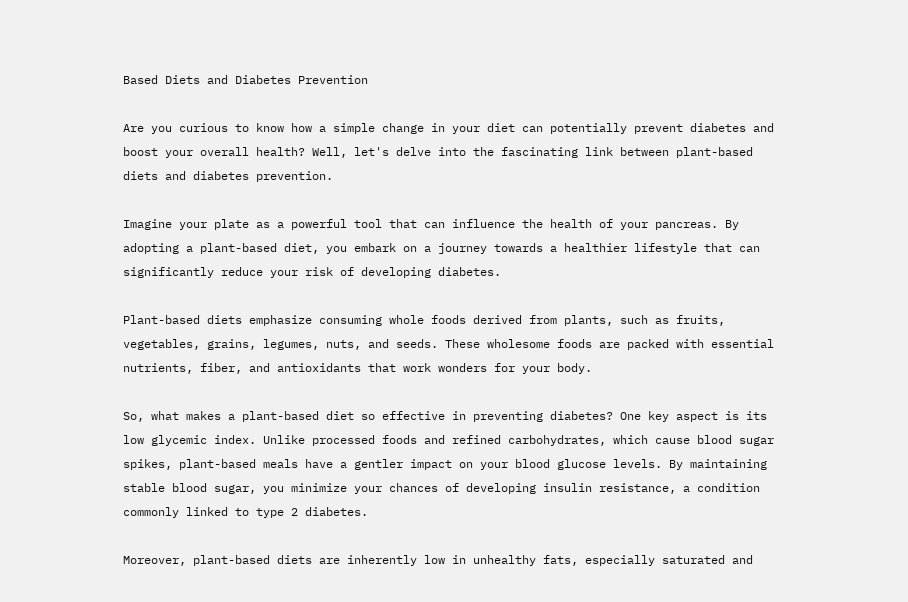Based Diets and Diabetes Prevention

Are you curious to know how a simple change in your diet can potentially prevent diabetes and boost your overall health? Well, let's delve into the fascinating link between plant-based diets and diabetes prevention.

Imagine your plate as a powerful tool that can influence the health of your pancreas. By adopting a plant-based diet, you embark on a journey towards a healthier lifestyle that can significantly reduce your risk of developing diabetes.

Plant-based diets emphasize consuming whole foods derived from plants, such as fruits, vegetables, grains, legumes, nuts, and seeds. These wholesome foods are packed with essential nutrients, fiber, and antioxidants that work wonders for your body.

So, what makes a plant-based diet so effective in preventing diabetes? One key aspect is its low glycemic index. Unlike processed foods and refined carbohydrates, which cause blood sugar spikes, plant-based meals have a gentler impact on your blood glucose levels. By maintaining stable blood sugar, you minimize your chances of developing insulin resistance, a condition commonly linked to type 2 diabetes.

Moreover, plant-based diets are inherently low in unhealthy fats, especially saturated and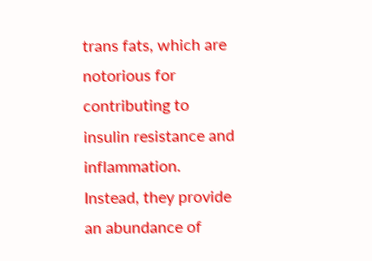trans fats, which are notorious for contributing to insulin resistance and inflammation. Instead, they provide an abundance of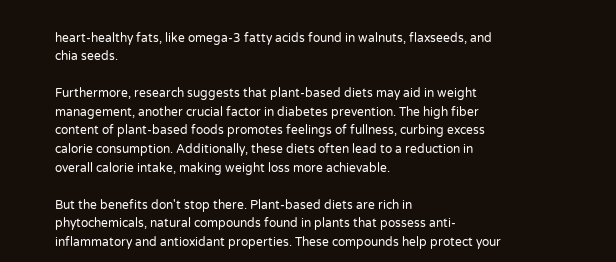heart-healthy fats, like omega-3 fatty acids found in walnuts, flaxseeds, and chia seeds.

Furthermore, research suggests that plant-based diets may aid in weight management, another crucial factor in diabetes prevention. The high fiber content of plant-based foods promotes feelings of fullness, curbing excess calorie consumption. Additionally, these diets often lead to a reduction in overall calorie intake, making weight loss more achievable.

But the benefits don't stop there. Plant-based diets are rich in phytochemicals, natural compounds found in plants that possess anti-inflammatory and antioxidant properties. These compounds help protect your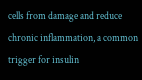cells from damage and reduce chronic inflammation, a common trigger for insulin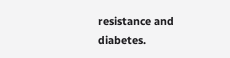resistance and diabetes.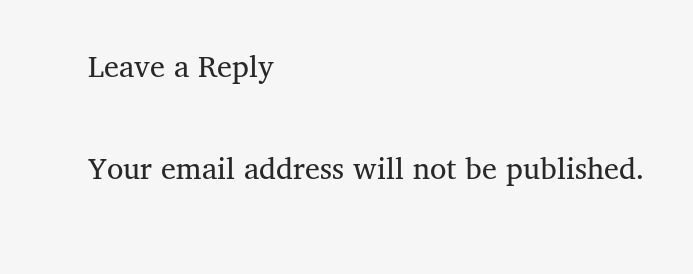Leave a Reply

Your email address will not be published.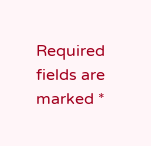Required fields are marked *